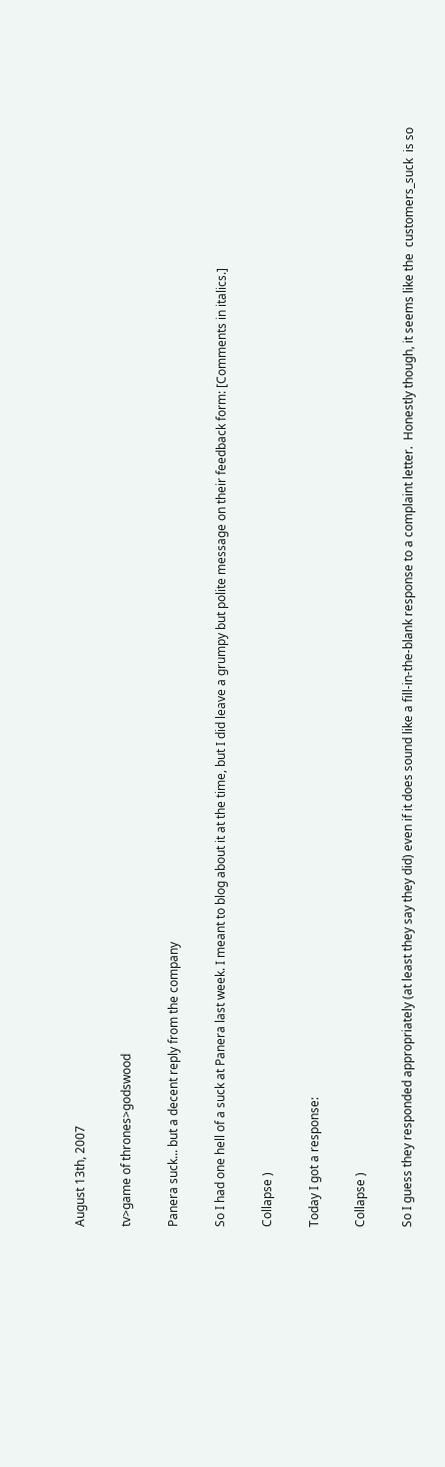August 13th, 2007

tv>game of thrones>godswood

Panera suck... but a decent reply from the company

So I had one hell of a suck at Panera last week. I meant to blog about it at the time, but I did leave a grumpy but polite message on their feedback form: [Comments in italics.]

Collapse )

Today I got a response:

Collapse )

So I guess they responded appropriately (at least they say they did) even if it does sound like a fill-in-the-blank response to a complaint letter.  Honestly though, it seems like the  customers_suck  is so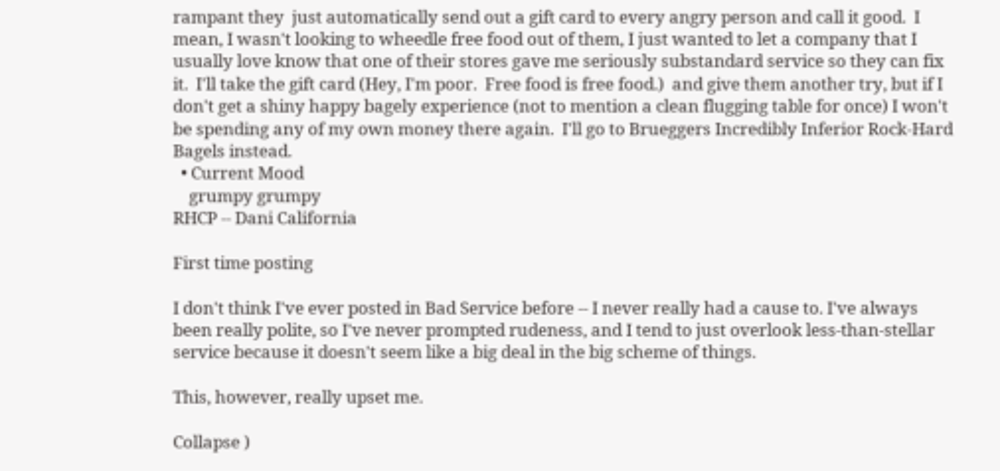rampant they  just automatically send out a gift card to every angry person and call it good.  I mean, I wasn't looking to wheedle free food out of them, I just wanted to let a company that I usually love know that one of their stores gave me seriously substandard service so they can fix it.  I'll take the gift card (Hey, I'm poor.  Free food is free food.)  and give them another try, but if I don't get a shiny happy bagely experience (not to mention a clean flugging table for once) I won't be spending any of my own money there again.  I'll go to Brueggers Incredibly Inferior Rock-Hard Bagels instead.
  • Current Mood
    grumpy grumpy
RHCP -- Dani California

First time posting

I don't think I've ever posted in Bad Service before -- I never really had a cause to. I've always been really polite, so I've never prompted rudeness, and I tend to just overlook less-than-stellar service because it doesn't seem like a big deal in the big scheme of things.

This, however, really upset me.

Collapse )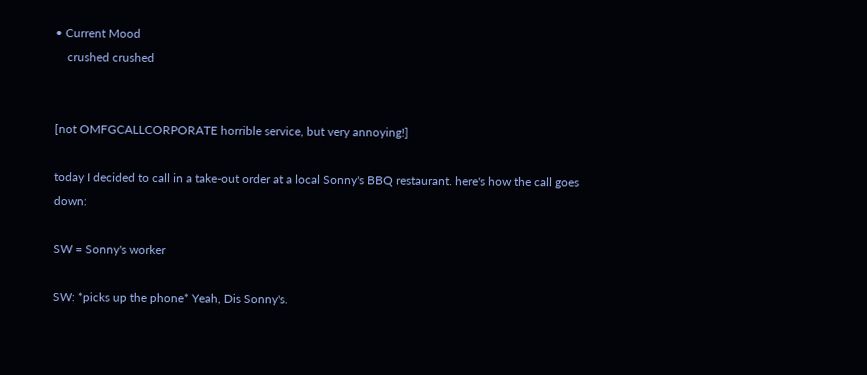• Current Mood
    crushed crushed


[not OMFGCALLCORPORATE horrible service, but very annoying!]

today I decided to call in a take-out order at a local Sonny's BBQ restaurant. here's how the call goes down:

SW = Sonny's worker

SW: *picks up the phone* Yeah, Dis Sonny's.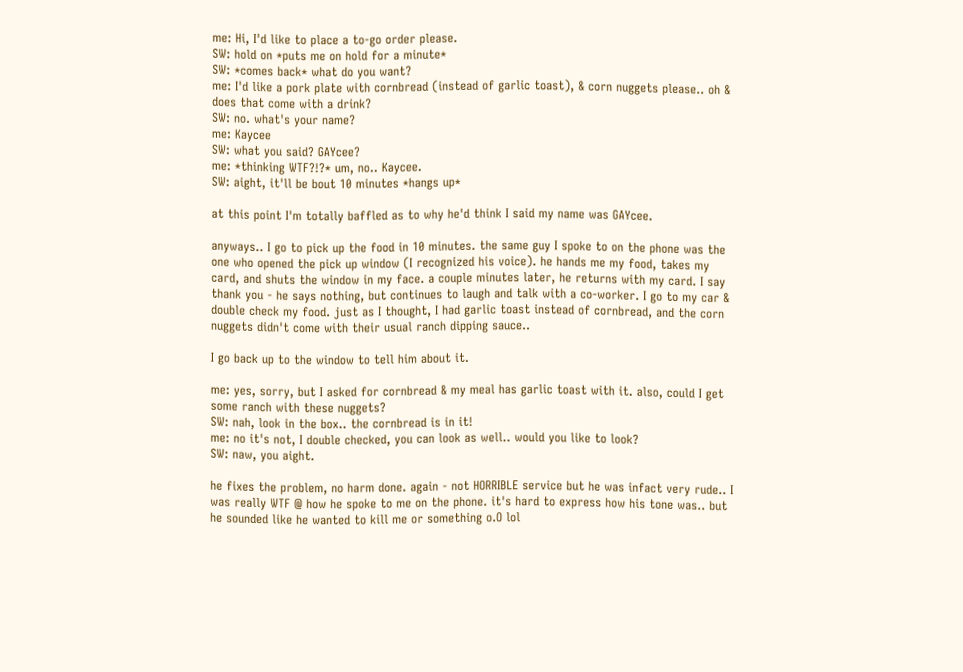me: Hi, I'd like to place a to-go order please.
SW: hold on *puts me on hold for a minute*
SW: *comes back* what do you want?
me: I'd like a pork plate with cornbread (instead of garlic toast), & corn nuggets please.. oh & does that come with a drink?
SW: no. what's your name?
me: Kaycee
SW: what you said? GAYcee?
me: *thinking WTF?!?* um, no.. Kaycee.
SW: aight, it'll be bout 10 minutes *hangs up*

at this point I'm totally baffled as to why he'd think I said my name was GAYcee.

anyways.. I go to pick up the food in 10 minutes. the same guy I spoke to on the phone was the one who opened the pick up window (I recognized his voice). he hands me my food, takes my card, and shuts the window in my face. a couple minutes later, he returns with my card. I say thank you - he says nothing, but continues to laugh and talk with a co-worker. I go to my car & double check my food. just as I thought, I had garlic toast instead of cornbread, and the corn nuggets didn't come with their usual ranch dipping sauce..

I go back up to the window to tell him about it.

me: yes, sorry, but I asked for cornbread & my meal has garlic toast with it. also, could I get some ranch with these nuggets?
SW: nah, look in the box.. the cornbread is in it!
me: no it's not, I double checked, you can look as well.. would you like to look?
SW: naw, you aight.

he fixes the problem, no harm done. again - not HORRIBLE service but he was infact very rude.. I was really WTF @ how he spoke to me on the phone. it's hard to express how his tone was.. but he sounded like he wanted to kill me or something o.O lol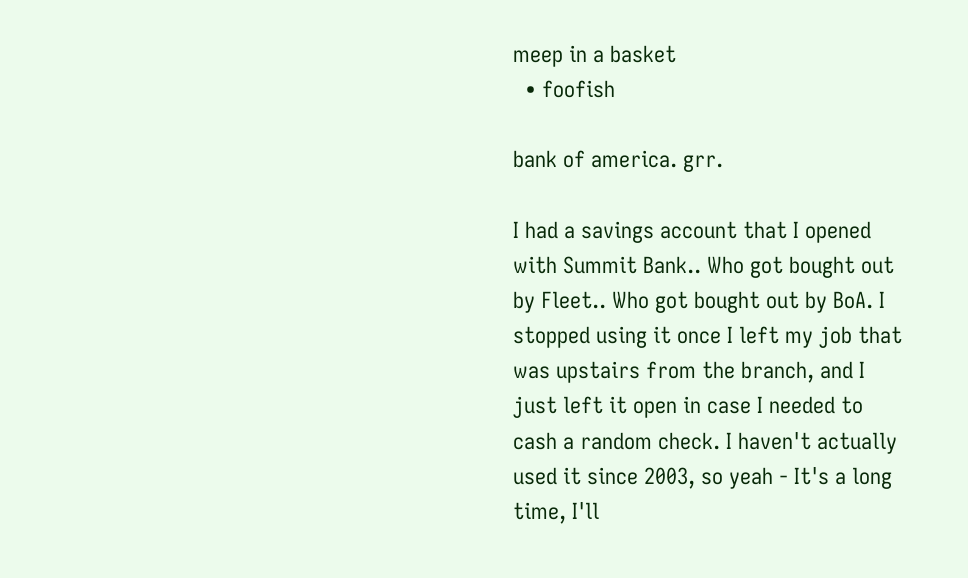meep in a basket
  • foofish

bank of america. grr.

I had a savings account that I opened with Summit Bank.. Who got bought out by Fleet.. Who got bought out by BoA. I stopped using it once I left my job that was upstairs from the branch, and I just left it open in case I needed to cash a random check. I haven't actually used it since 2003, so yeah - It's a long time, I'll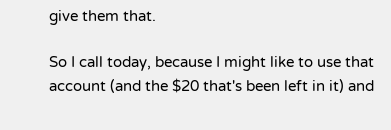give them that.

So I call today, because I might like to use that account (and the $20 that's been left in it) and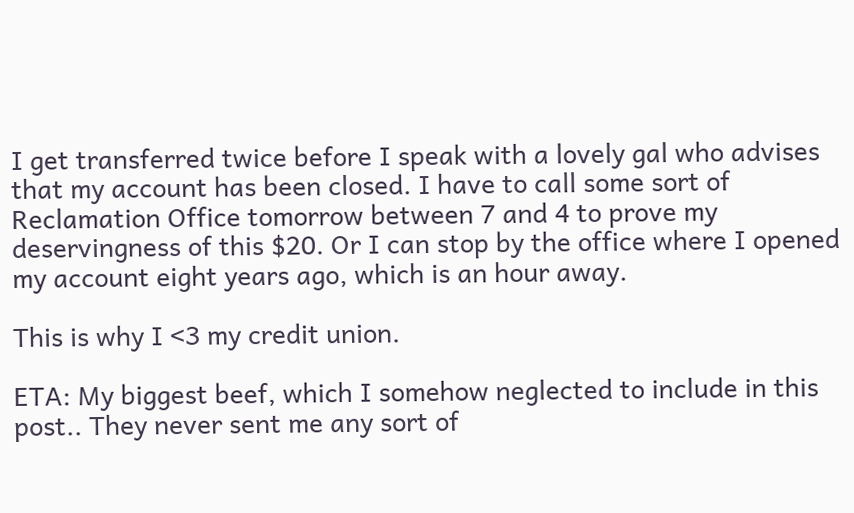I get transferred twice before I speak with a lovely gal who advises that my account has been closed. I have to call some sort of Reclamation Office tomorrow between 7 and 4 to prove my deservingness of this $20. Or I can stop by the office where I opened my account eight years ago, which is an hour away.

This is why I <3 my credit union.

ETA: My biggest beef, which I somehow neglected to include in this post.. They never sent me any sort of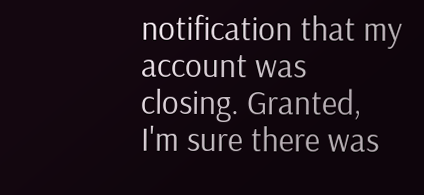notification that my account was closing. Granted, I'm sure there was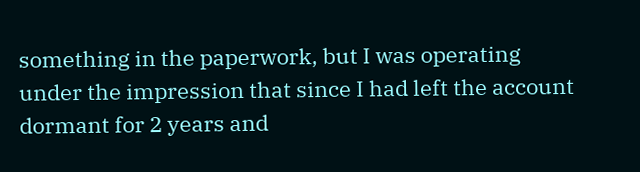something in the paperwork, but I was operating under the impression that since I had left the account dormant for 2 years and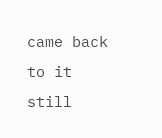came back to it still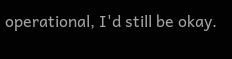operational, I'd still be okay.